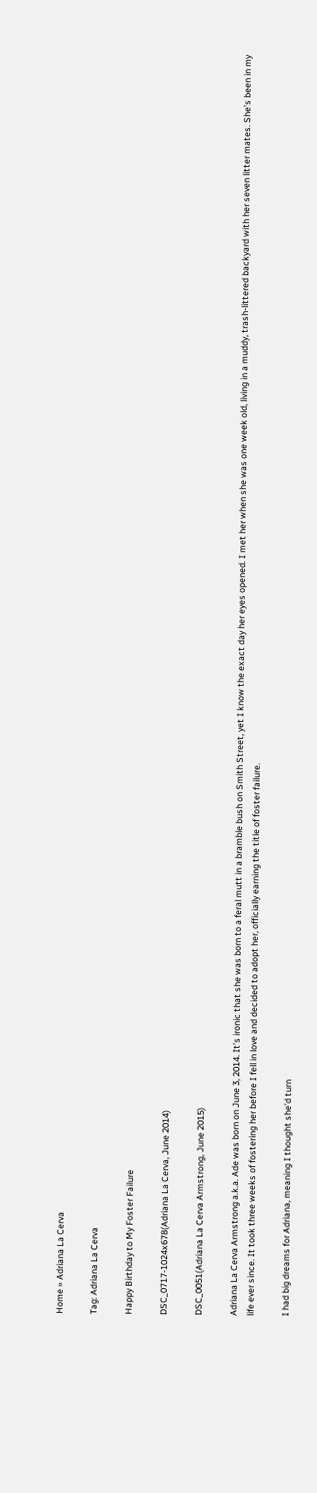Home » Adriana La Cerva

Tag: Adriana La Cerva

Happy Birthday to My Foster Failure

DSC_0717-1024x678(Adriana La Cerva, June 2014)

DSC_0051(Adriana La Cerva Armstrong, June 2015)

Adriana La Cerva Armstrong a.k.a. Ade was born on June 3, 2014. It’s ironic that she was born to a feral mutt in a bramble bush on Smith Street, yet I know the exact day her eyes opened. I met her when she was one week old, living in a muddy, trash-littered backyard with her seven litter mates. She’s been in my life ever since. It took three weeks of fostering her before I fell in love and decided to adopt her, officially earning the title of foster failure.

I had big dreams for Adriana, meaning I thought she’d turn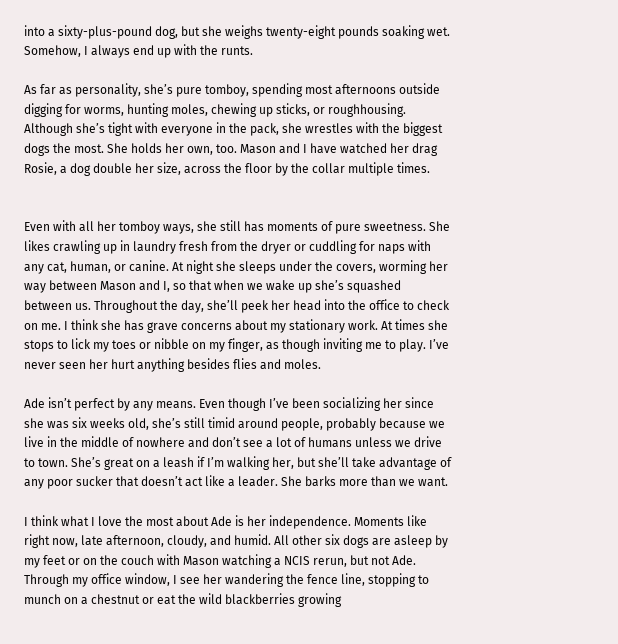into a sixty-plus-pound dog, but she weighs twenty-eight pounds soaking wet. Somehow, I always end up with the runts.

As far as personality, she’s pure tomboy, spending most afternoons outside digging for worms, hunting moles, chewing up sticks, or roughhousing. Although she’s tight with everyone in the pack, she wrestles with the biggest dogs the most. She holds her own, too. Mason and I have watched her drag Rosie, a dog double her size, across the floor by the collar multiple times.


Even with all her tomboy ways, she still has moments of pure sweetness. She likes crawling up in laundry fresh from the dryer or cuddling for naps with any cat, human, or canine. At night she sleeps under the covers, worming her way between Mason and I, so that when we wake up she’s squashed between us. Throughout the day, she’ll peek her head into the office to check on me. I think she has grave concerns about my stationary work. At times she stops to lick my toes or nibble on my finger, as though inviting me to play. I’ve never seen her hurt anything besides flies and moles.

Ade isn’t perfect by any means. Even though I’ve been socializing her since she was six weeks old, she’s still timid around people, probably because we live in the middle of nowhere and don’t see a lot of humans unless we drive to town. She’s great on a leash if I’m walking her, but she’ll take advantage of any poor sucker that doesn’t act like a leader. She barks more than we want.

I think what I love the most about Ade is her independence. Moments like right now, late afternoon, cloudy, and humid. All other six dogs are asleep by my feet or on the couch with Mason watching a NCIS rerun, but not Ade. Through my office window, I see her wandering the fence line, stopping to munch on a chestnut or eat the wild blackberries growing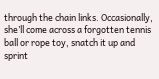through the chain links. Occasionally, she’ll come across a forgotten tennis ball or rope toy, snatch it up and sprint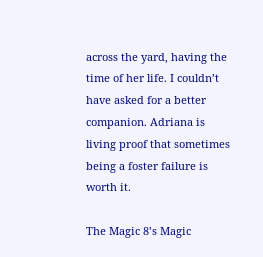across the yard, having the time of her life. I couldn’t have asked for a better companion. Adriana is living proof that sometimes being a foster failure is worth it.

The Magic 8’s Magic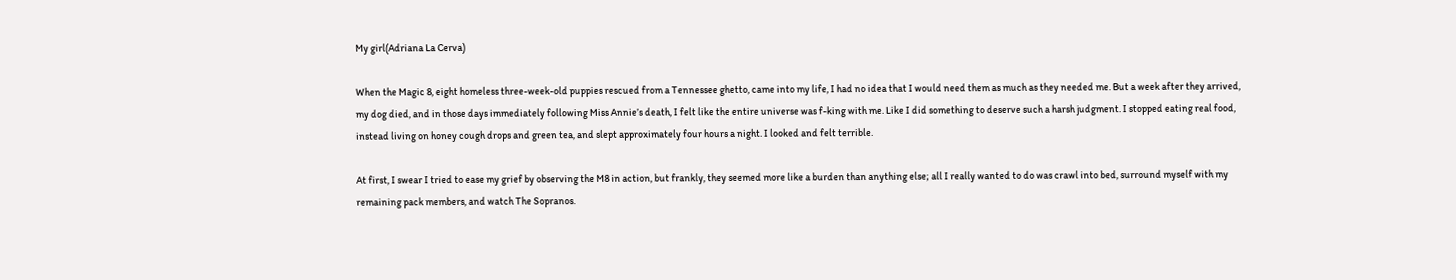My girl(Adriana La Cerva)

When the Magic 8, eight homeless three-week-old puppies rescued from a Tennessee ghetto, came into my life, I had no idea that I would need them as much as they needed me. But a week after they arrived, my dog died, and in those days immediately following Miss Annie’s death, I felt like the entire universe was f-king with me. Like I did something to deserve such a harsh judgment. I stopped eating real food, instead living on honey cough drops and green tea, and slept approximately four hours a night. I looked and felt terrible.

At first, I swear I tried to ease my grief by observing the M8 in action, but frankly, they seemed more like a burden than anything else; all I really wanted to do was crawl into bed, surround myself with my remaining pack members, and watch The Sopranos.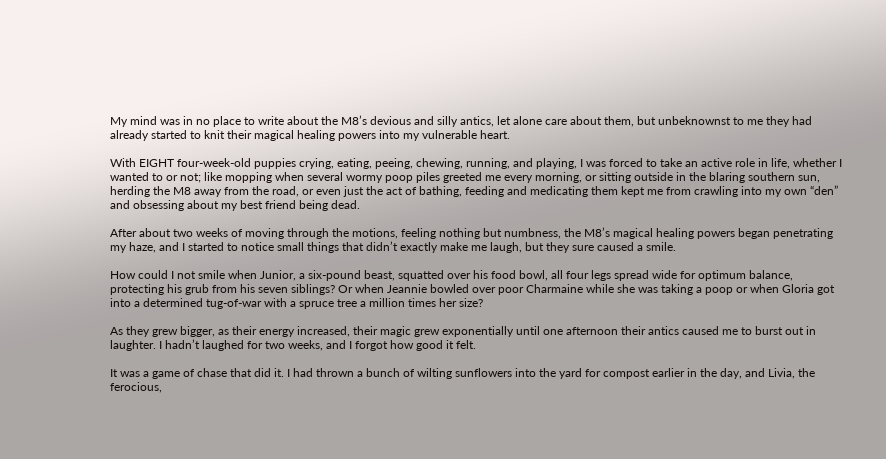My mind was in no place to write about the M8’s devious and silly antics, let alone care about them, but unbeknownst to me they had already started to knit their magical healing powers into my vulnerable heart.

With EIGHT four-week-old puppies crying, eating, peeing, chewing, running, and playing, I was forced to take an active role in life, whether I wanted to or not; like mopping when several wormy poop piles greeted me every morning, or sitting outside in the blaring southern sun, herding the M8 away from the road, or even just the act of bathing, feeding and medicating them kept me from crawling into my own “den” and obsessing about my best friend being dead.

After about two weeks of moving through the motions, feeling nothing but numbness, the M8’s magical healing powers began penetrating my haze, and I started to notice small things that didn’t exactly make me laugh, but they sure caused a smile.

How could I not smile when Junior, a six-pound beast, squatted over his food bowl, all four legs spread wide for optimum balance, protecting his grub from his seven siblings? Or when Jeannie bowled over poor Charmaine while she was taking a poop or when Gloria got into a determined tug-of-war with a spruce tree a million times her size?

As they grew bigger, as their energy increased, their magic grew exponentially until one afternoon their antics caused me to burst out in laughter. I hadn’t laughed for two weeks, and I forgot how good it felt.

It was a game of chase that did it. I had thrown a bunch of wilting sunflowers into the yard for compost earlier in the day, and Livia, the ferocious,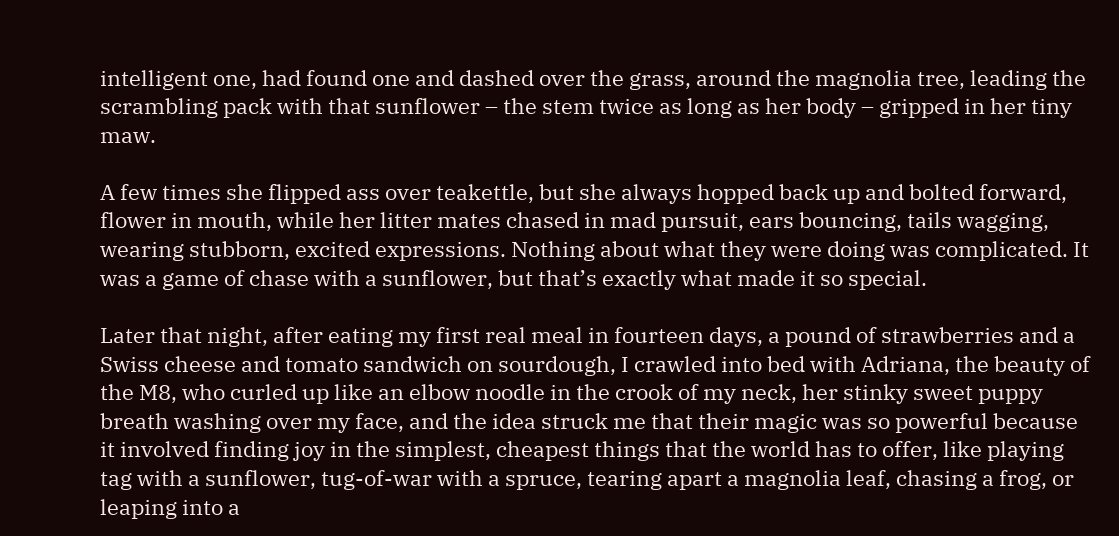intelligent one, had found one and dashed over the grass, around the magnolia tree, leading the scrambling pack with that sunflower – the stem twice as long as her body – gripped in her tiny maw.

A few times she flipped ass over teakettle, but she always hopped back up and bolted forward, flower in mouth, while her litter mates chased in mad pursuit, ears bouncing, tails wagging, wearing stubborn, excited expressions. Nothing about what they were doing was complicated. It was a game of chase with a sunflower, but that’s exactly what made it so special.

Later that night, after eating my first real meal in fourteen days, a pound of strawberries and a Swiss cheese and tomato sandwich on sourdough, I crawled into bed with Adriana, the beauty of the M8, who curled up like an elbow noodle in the crook of my neck, her stinky sweet puppy breath washing over my face, and the idea struck me that their magic was so powerful because it involved finding joy in the simplest, cheapest things that the world has to offer, like playing tag with a sunflower, tug-of-war with a spruce, tearing apart a magnolia leaf, chasing a frog, or leaping into a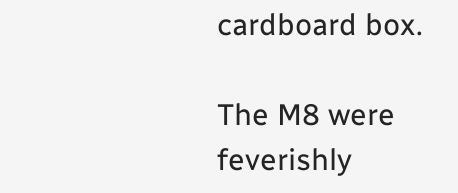cardboard box.

The M8 were feverishly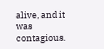alive, and it was contagious.